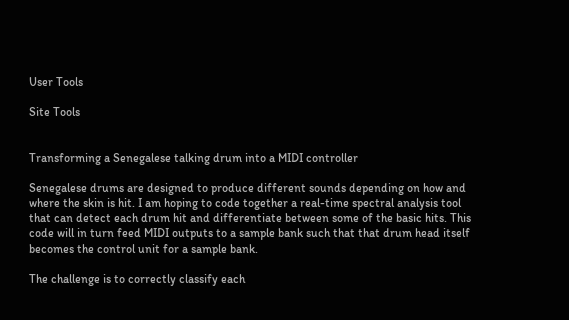User Tools

Site Tools


Transforming a Senegalese talking drum into a MIDI controller

Senegalese drums are designed to produce different sounds depending on how and where the skin is hit. I am hoping to code together a real-time spectral analysis tool that can detect each drum hit and differentiate between some of the basic hits. This code will in turn feed MIDI outputs to a sample bank such that that drum head itself becomes the control unit for a sample bank.

The challenge is to correctly classify each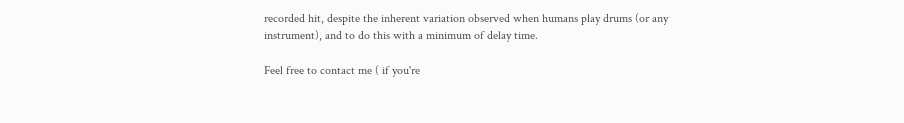recorded hit, despite the inherent variation observed when humans play drums (or any instrument), and to do this with a minimum of delay time.

Feel free to contact me ( if you're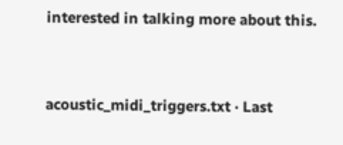interested in talking more about this.


acoustic_midi_triggers.txt · Last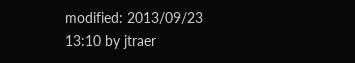modified: 2013/09/23 13:10 by jtraer